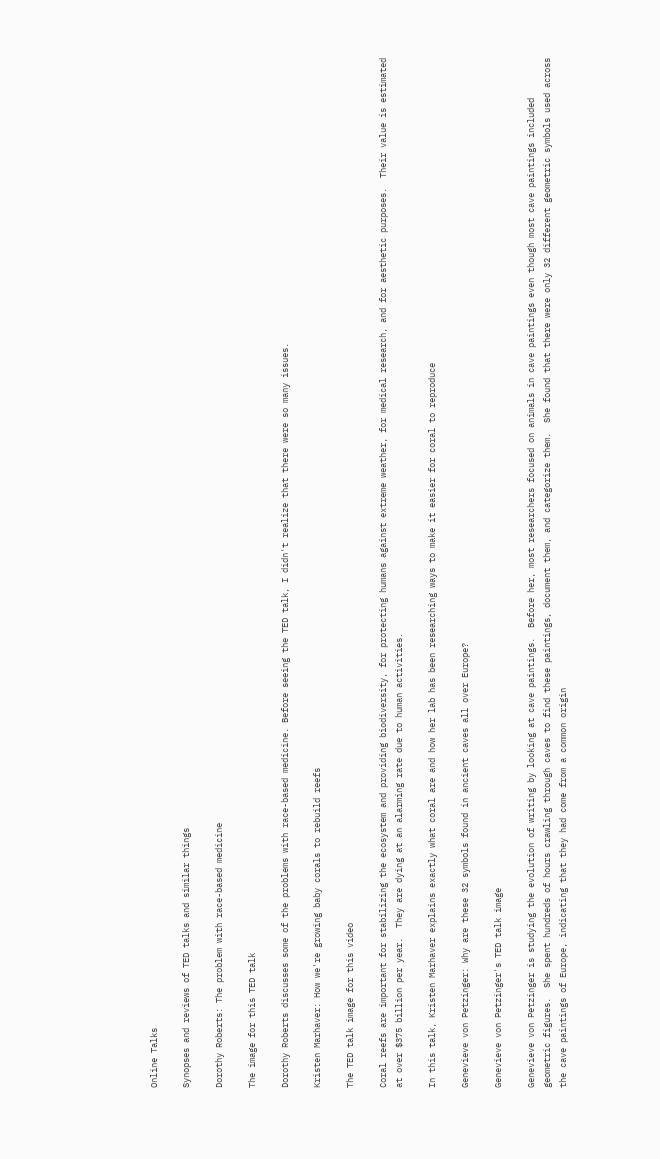Online Talks

Synopses and reviews of TED talks and similar things

Dorothy Roberts: The problem with race-based medicine

The image for this TED talk

Dorothy Roberts discusses some of the problems with race-based medicine. Before seeing the TED talk, I didn't realize that there were so many issues.

Kristen Marhaver: How we're growing baby corals to rebuild reefs

The TED talk image for this video

Coral reefs are important for stabilizing the ecosystem and providing biodiversity, for protecting humans against extreme weather, for medical research, and for aesthetic purposes.  Their value is estimated at over $375 billion per year.  They are dying at an alarming rate due to human activities.

In this talk, Kristen Marhaver explains exactly what coral are and how her lab has been researching ways to make it easier for coral to reproduce

Genevieve von Petzinger: Why are these 32 symbols found in ancient caves all over Europe?

Genevieve von Petzinger's TED talk image

Genevieve von Petzinger is studying the evolution of writing by looking at cave paintings.  Before her, most researchers focused on animals in cave paintings even though most cave paintings included geometric figures.  She spent hundreds of hours crawling through caves to find these paintings, document them, and categorize them.  She found that there were only 32 different geometric symbols used across the cave paintings of Europe, indicating that they had come from a common origin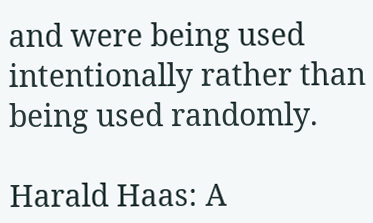and were being used intentionally rather than being used randomly.

Harald Haas: A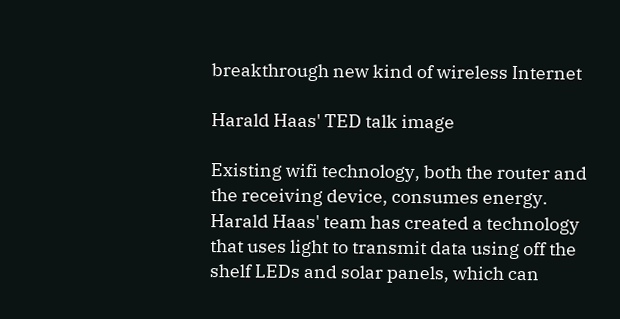breakthrough new kind of wireless Internet

Harald Haas' TED talk image

Existing wifi technology, both the router and the receiving device, consumes energy.  Harald Haas' team has created a technology that uses light to transmit data using off the shelf LEDs and solar panels, which can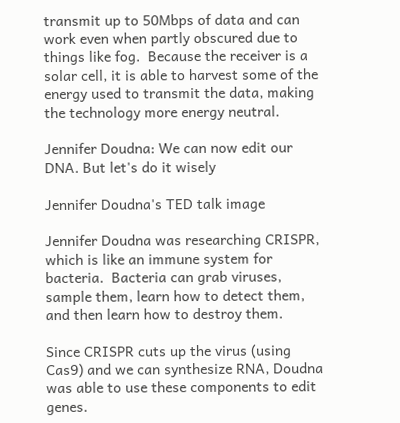transmit up to 50Mbps of data and can work even when partly obscured due to things like fog.  Because the receiver is a solar cell, it is able to harvest some of the energy used to transmit the data, making the technology more energy neutral.

Jennifer Doudna: We can now edit our DNA. But let's do it wisely

Jennifer Doudna's TED talk image

Jennifer Doudna was researching CRISPR, which is like an immune system for bacteria.  Bacteria can grab viruses, sample them, learn how to detect them, and then learn how to destroy them.

Since CRISPR cuts up the virus (using Cas9) and we can synthesize RNA, Doudna was able to use these components to edit genes.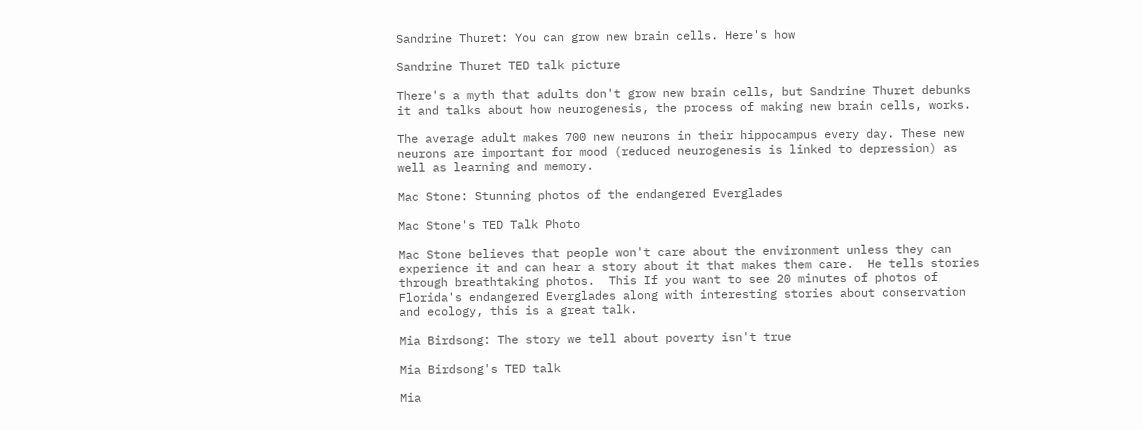Sandrine Thuret: You can grow new brain cells. Here's how

Sandrine Thuret TED talk picture

There's a myth that adults don't grow new brain cells, but Sandrine Thuret debunks it and talks about how neurogenesis, the process of making new brain cells, works.

The average adult makes 700 new neurons in their hippocampus every day. These new neurons are important for mood (reduced neurogenesis is linked to depression) as well as learning and memory.

Mac Stone: Stunning photos of the endangered Everglades

Mac Stone's TED Talk Photo

Mac Stone believes that people won't care about the environment unless they can experience it and can hear a story about it that makes them care.  He tells stories through breathtaking photos.  This If you want to see 20 minutes of photos of Florida's endangered Everglades along with interesting stories about conservation and ecology, this is a great talk.

Mia Birdsong: The story we tell about poverty isn't true

Mia Birdsong's TED talk

Mia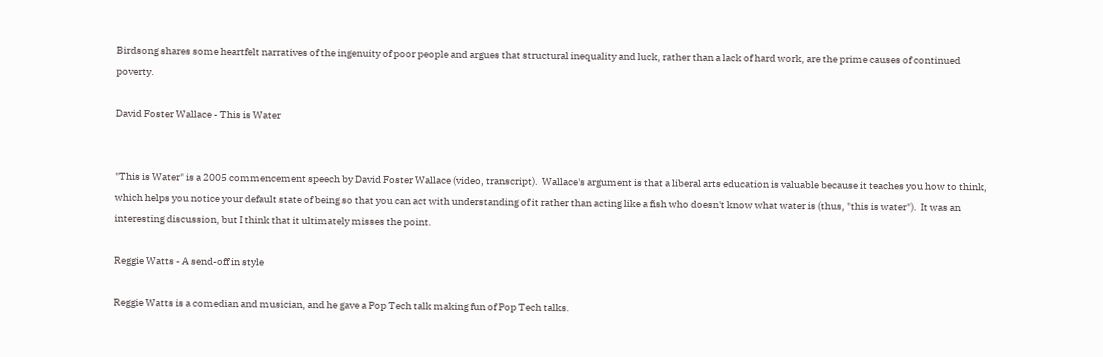Birdsong shares some heartfelt narratives of the ingenuity of poor people and argues that structural inequality and luck, rather than a lack of hard work, are the prime causes of continued poverty.

David Foster Wallace - This is Water


"This is Water" is a 2005 commencement speech by David Foster Wallace (video, transcript).  Wallace's argument is that a liberal arts education is valuable because it teaches you how to think, which helps you notice your default state of being so that you can act with understanding of it rather than acting like a fish who doesn't know what water is (thus, "this is water").  It was an interesting discussion, but I think that it ultimately misses the point.

Reggie Watts - A send-off in style

Reggie Watts is a comedian and musician, and he gave a Pop Tech talk making fun of Pop Tech talks.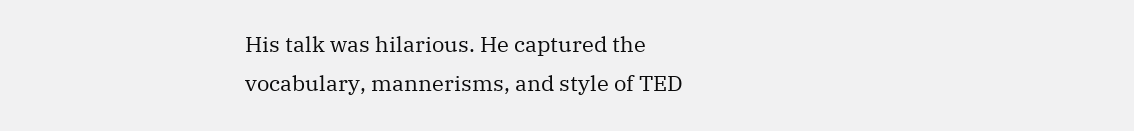His talk was hilarious. He captured the vocabulary, mannerisms, and style of TED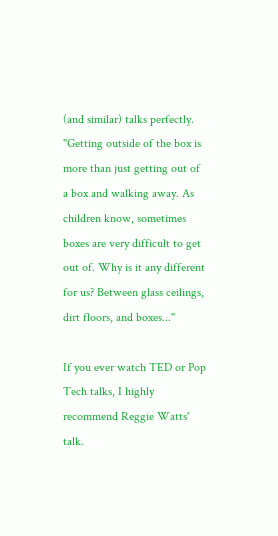(and similar) talks perfectly. "Getting outside of the box is more than just getting out of a box and walking away. As children know, sometimes boxes are very difficult to get out of. Why is it any different for us? Between glass ceilings, dirt floors, and boxes..."

If you ever watch TED or Pop Tech talks, I highly recommend Reggie Watts' talk.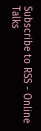Subscribe to RSS - Online Talks